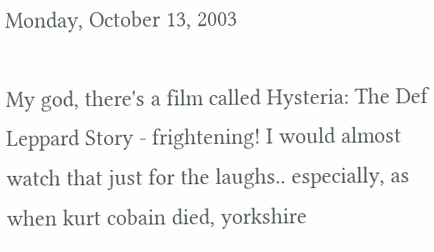Monday, October 13, 2003

My god, there's a film called Hysteria: The Def Leppard Story - frightening! I would almost watch that just for the laughs.. especially, as when kurt cobain died, yorkshire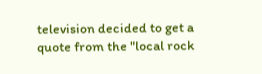television decided to get a quote from the "local rock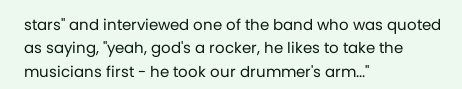stars" and interviewed one of the band who was quoted as saying, "yeah, god's a rocker, he likes to take the musicians first - he took our drummer's arm..."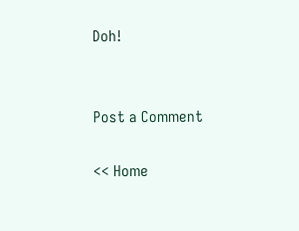Doh!


Post a Comment

<< Home